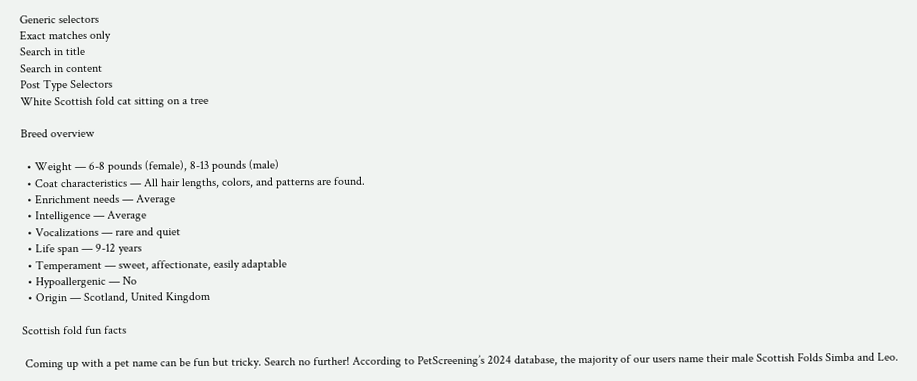Generic selectors
Exact matches only
Search in title
Search in content
Post Type Selectors
White Scottish fold cat sitting on a tree

Breed overview

  • Weight — 6-8 pounds (female), 8-13 pounds (male)
  • Coat characteristics — All hair lengths, colors, and patterns are found.
  • Enrichment needs — Average
  • Intelligence — Average
  • Vocalizations — rare and quiet
  • Life span — 9-12 years
  • Temperament — sweet, affectionate, easily adaptable
  • Hypoallergenic — No
  • Origin — Scotland, United Kingdom

Scottish fold fun facts

 Coming up with a pet name can be fun but tricky. Search no further! According to PetScreening’s 2024 database, the majority of our users name their male Scottish Folds Simba and Leo.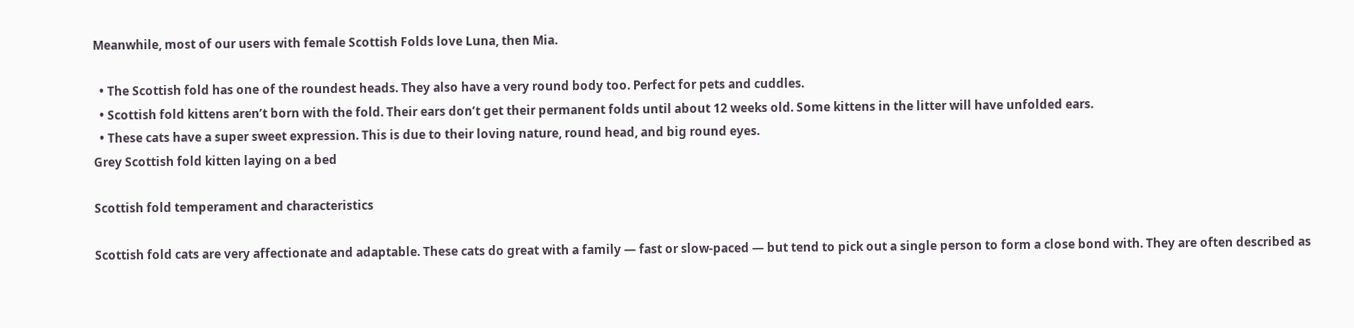Meanwhile, most of our users with female Scottish Folds love Luna, then Mia.

  • The Scottish fold has one of the roundest heads. They also have a very round body too. Perfect for pets and cuddles.
  • Scottish fold kittens aren’t born with the fold. Their ears don’t get their permanent folds until about 12 weeks old. Some kittens in the litter will have unfolded ears.
  • These cats have a super sweet expression. This is due to their loving nature, round head, and big round eyes.
Grey Scottish fold kitten laying on a bed

Scottish fold temperament and characteristics

Scottish fold cats are very affectionate and adaptable. These cats do great with a family — fast or slow-paced — but tend to pick out a single person to form a close bond with. They are often described as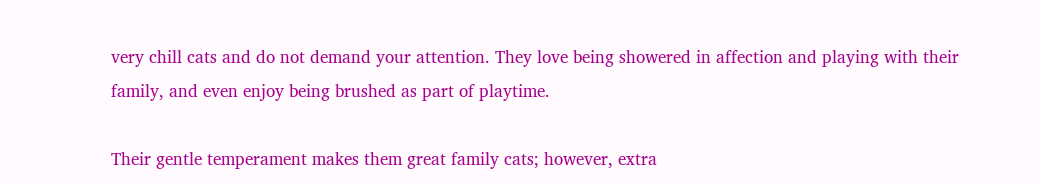very chill cats and do not demand your attention. They love being showered in affection and playing with their family, and even enjoy being brushed as part of playtime.

Their gentle temperament makes them great family cats; however, extra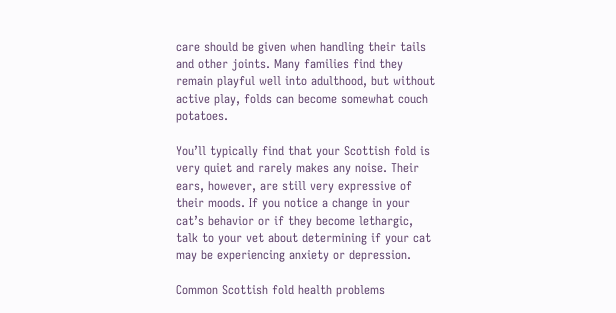care should be given when handling their tails and other joints. Many families find they remain playful well into adulthood, but without active play, folds can become somewhat couch potatoes.

You’ll typically find that your Scottish fold is very quiet and rarely makes any noise. Their ears, however, are still very expressive of their moods. If you notice a change in your cat’s behavior or if they become lethargic, talk to your vet about determining if your cat may be experiencing anxiety or depression.

Common Scottish fold health problems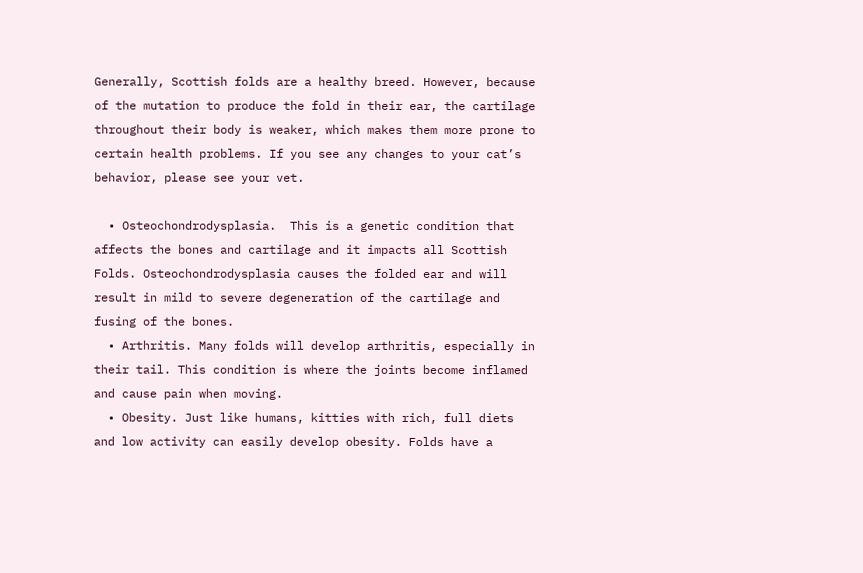Generally, Scottish folds are a healthy breed. However, because of the mutation to produce the fold in their ear, the cartilage throughout their body is weaker, which makes them more prone to certain health problems. If you see any changes to your cat’s behavior, please see your vet.

  • Osteochondrodysplasia.  This is a genetic condition that affects the bones and cartilage and it impacts all Scottish Folds. Osteochondrodysplasia causes the folded ear and will result in mild to severe degeneration of the cartilage and fusing of the bones.
  • Arthritis. Many folds will develop arthritis, especially in their tail. This condition is where the joints become inflamed and cause pain when moving.
  • Obesity. Just like humans, kitties with rich, full diets and low activity can easily develop obesity. Folds have a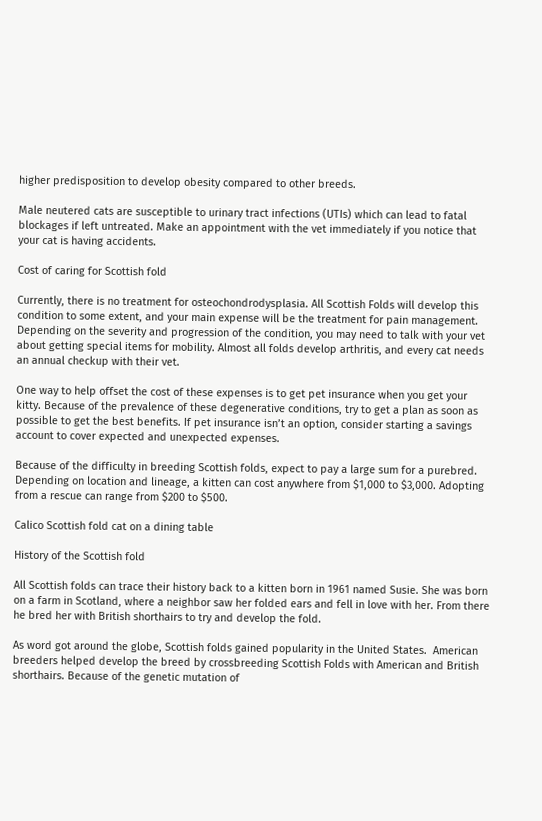higher predisposition to develop obesity compared to other breeds.

Male neutered cats are susceptible to urinary tract infections (UTIs) which can lead to fatal blockages if left untreated. Make an appointment with the vet immediately if you notice that your cat is having accidents.

Cost of caring for Scottish fold

Currently, there is no treatment for osteochondrodysplasia. All Scottish Folds will develop this condition to some extent, and your main expense will be the treatment for pain management. Depending on the severity and progression of the condition, you may need to talk with your vet about getting special items for mobility. Almost all folds develop arthritis, and every cat needs an annual checkup with their vet.

One way to help offset the cost of these expenses is to get pet insurance when you get your kitty. Because of the prevalence of these degenerative conditions, try to get a plan as soon as possible to get the best benefits. If pet insurance isn’t an option, consider starting a savings account to cover expected and unexpected expenses.

Because of the difficulty in breeding Scottish folds, expect to pay a large sum for a purebred. Depending on location and lineage, a kitten can cost anywhere from $1,000 to $3,000. Adopting from a rescue can range from $200 to $500.

Calico Scottish fold cat on a dining table

History of the Scottish fold

All Scottish folds can trace their history back to a kitten born in 1961 named Susie. She was born on a farm in Scotland, where a neighbor saw her folded ears and fell in love with her. From there he bred her with British shorthairs to try and develop the fold.

As word got around the globe, Scottish folds gained popularity in the United States.  American breeders helped develop the breed by crossbreeding Scottish Folds with American and British shorthairs. Because of the genetic mutation of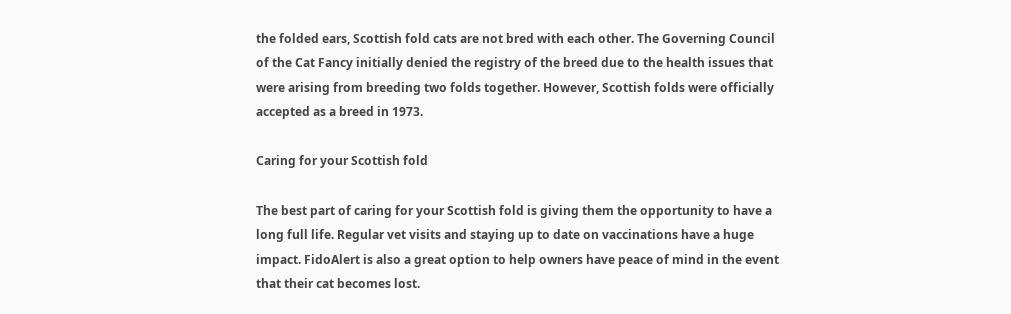the folded ears, Scottish fold cats are not bred with each other. The Governing Council of the Cat Fancy initially denied the registry of the breed due to the health issues that were arising from breeding two folds together. However, Scottish folds were officially accepted as a breed in 1973.

Caring for your Scottish fold

The best part of caring for your Scottish fold is giving them the opportunity to have a long full life. Regular vet visits and staying up to date on vaccinations have a huge impact. FidoAlert is also a great option to help owners have peace of mind in the event that their cat becomes lost.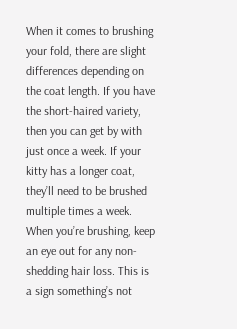When it comes to brushing your fold, there are slight differences depending on the coat length. If you have the short-haired variety, then you can get by with just once a week. If your kitty has a longer coat, they’ll need to be brushed multiple times a week. When you’re brushing, keep an eye out for any non-shedding hair loss. This is a sign something’s not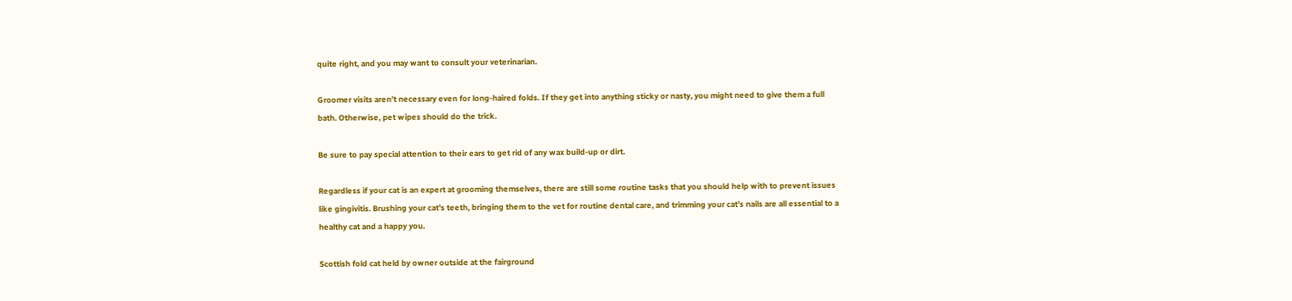quite right, and you may want to consult your veterinarian.

Groomer visits aren’t necessary even for long-haired folds. If they get into anything sticky or nasty, you might need to give them a full bath. Otherwise, pet wipes should do the trick.

Be sure to pay special attention to their ears to get rid of any wax build-up or dirt.

Regardless if your cat is an expert at grooming themselves, there are still some routine tasks that you should help with to prevent issues like gingivitis. Brushing your cat’s teeth, bringing them to the vet for routine dental care, and trimming your cat’s nails are all essential to a healthy cat and a happy you.

Scottish fold cat held by owner outside at the fairground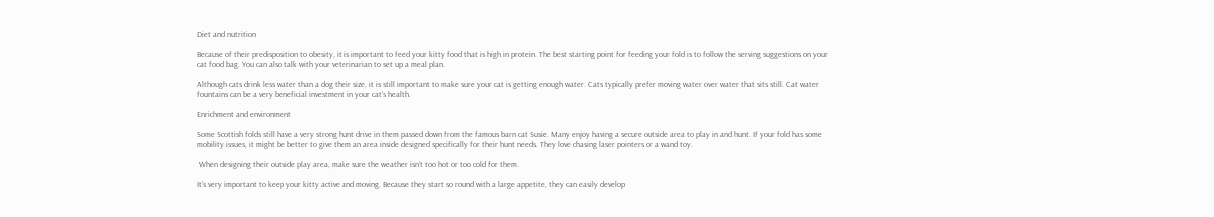Diet and nutrition

Because of their predisposition to obesity, it is important to feed your kitty food that is high in protein. The best starting point for feeding your fold is to follow the serving suggestions on your cat food bag. You can also talk with your veterinarian to set up a meal plan.

Although cats drink less water than a dog their size, it is still important to make sure your cat is getting enough water. Cats typically prefer moving water over water that sits still. Cat water fountains can be a very beneficial investment in your cat’s health.

Enrichment and environment

Some Scottish folds still have a very strong hunt drive in them passed down from the famous barn cat Susie. Many enjoy having a secure outside area to play in and hunt. If your fold has some mobility issues, it might be better to give them an area inside designed specifically for their hunt needs. They love chasing laser pointers or a wand toy.

 When designing their outside play area, make sure the weather isn’t too hot or too cold for them.

It’s very important to keep your kitty active and moving. Because they start so round with a large appetite, they can easily develop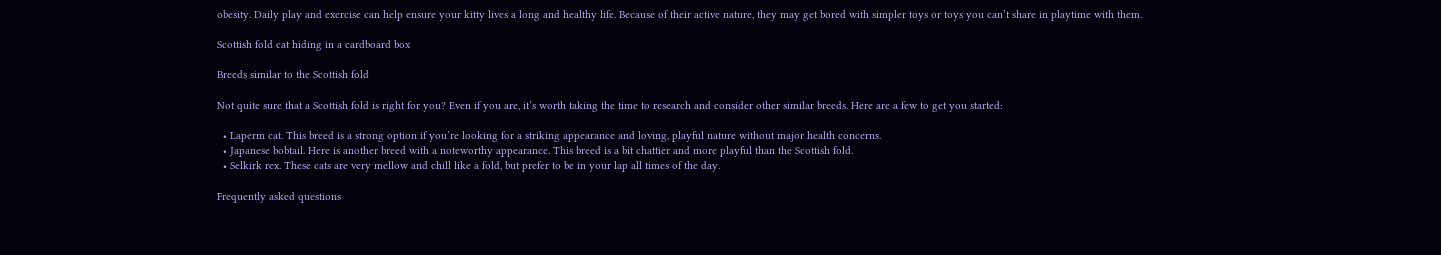obesity. Daily play and exercise can help ensure your kitty lives a long and healthy life. Because of their active nature, they may get bored with simpler toys or toys you can’t share in playtime with them.

Scottish fold cat hiding in a cardboard box

Breeds similar to the Scottish fold

Not quite sure that a Scottish fold is right for you? Even if you are, it’s worth taking the time to research and consider other similar breeds. Here are a few to get you started:

  • Laperm cat. This breed is a strong option if you’re looking for a striking appearance and loving, playful nature without major health concerns.
  • Japanese bobtail. Here is another breed with a noteworthy appearance. This breed is a bit chattier and more playful than the Scottish fold.
  • Selkirk rex. These cats are very mellow and chill like a fold, but prefer to be in your lap all times of the day.

Frequently asked questions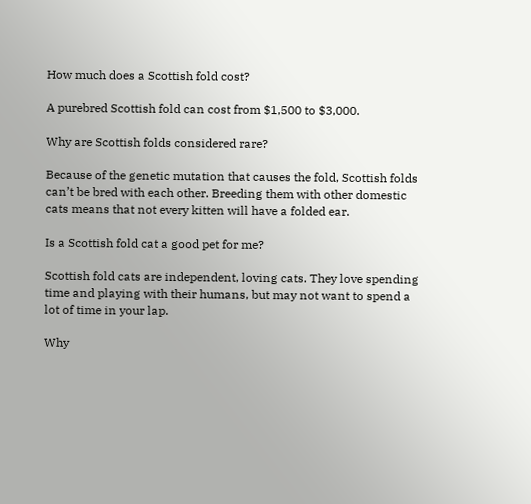How much does a Scottish fold cost?

A purebred Scottish fold can cost from $1,500 to $3,000.

Why are Scottish folds considered rare?

Because of the genetic mutation that causes the fold, Scottish folds can’t be bred with each other. Breeding them with other domestic cats means that not every kitten will have a folded ear.

Is a Scottish fold cat a good pet for me?

Scottish fold cats are independent, loving cats. They love spending time and playing with their humans, but may not want to spend a lot of time in your lap.

Why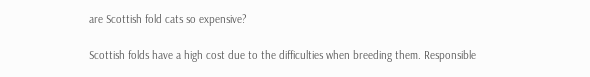are Scottish fold cats so expensive?

Scottish folds have a high cost due to the difficulties when breeding them. Responsible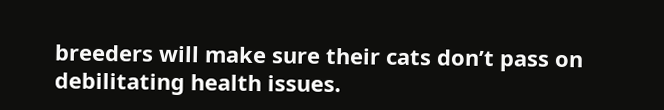breeders will make sure their cats don’t pass on debilitating health issues.